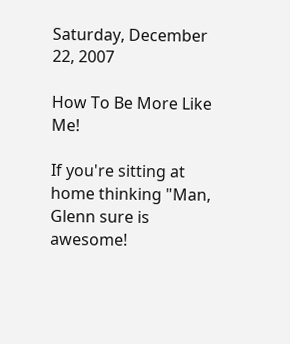Saturday, December 22, 2007

How To Be More Like Me!

If you're sitting at home thinking "Man, Glenn sure is awesome!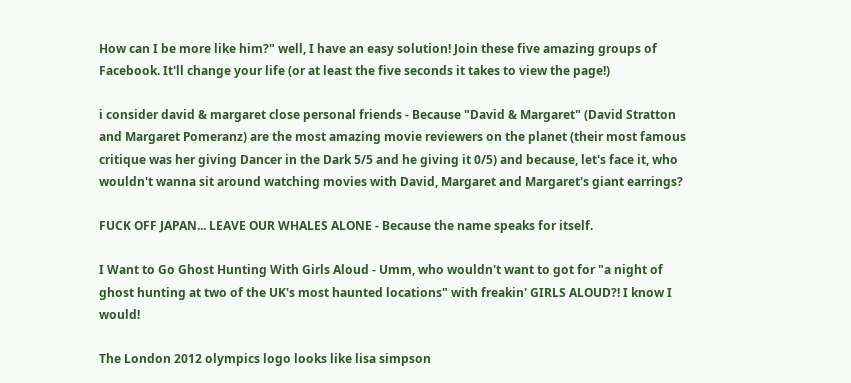How can I be more like him?" well, I have an easy solution! Join these five amazing groups of Facebook. It'll change your life (or at least the five seconds it takes to view the page!)

i consider david & margaret close personal friends - Because "David & Margaret" (David Stratton and Margaret Pomeranz) are the most amazing movie reviewers on the planet (their most famous critique was her giving Dancer in the Dark 5/5 and he giving it 0/5) and because, let's face it, who wouldn't wanna sit around watching movies with David, Margaret and Margaret's giant earrings?

FUCK OFF JAPAN... LEAVE OUR WHALES ALONE - Because the name speaks for itself.

I Want to Go Ghost Hunting With Girls Aloud - Umm, who wouldn't want to got for "a night of ghost hunting at two of the UK's most haunted locations" with freakin' GIRLS ALOUD?! I know I would!

The London 2012 olympics logo looks like lisa simpson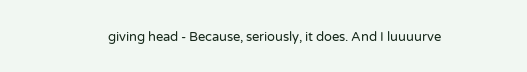giving head - Because, seriously, it does. And I luuuurve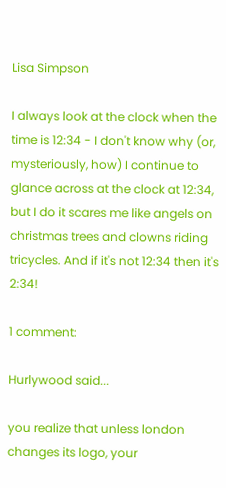Lisa Simpson

I always look at the clock when the time is 12:34 - I don't know why (or, mysteriously, how) I continue to glance across at the clock at 12:34, but I do it scares me like angels on christmas trees and clowns riding tricycles. And if it's not 12:34 then it's 2:34!

1 comment:

Hurlywood said...

you realize that unless london changes its logo, your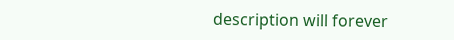description will forever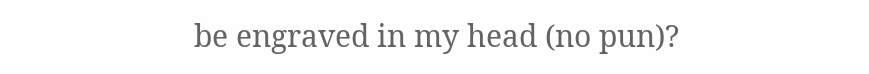be engraved in my head (no pun)?